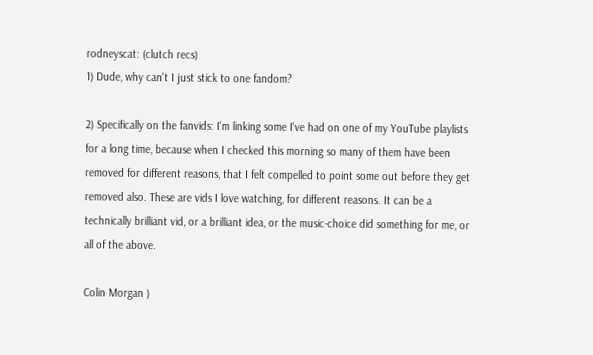rodneyscat: (clutch recs)
1) Dude, why can't I just stick to one fandom?

2) Specifically on the fanvids: I'm linking some I've had on one of my YouTube playlists for a long time, because when I checked this morning so many of them have been removed for different reasons, that I felt compelled to point some out before they get removed also. These are vids I love watching, for different reasons. It can be a technically brilliant vid, or a brilliant idea, or the music-choice did something for me, or all of the above.

Colin Morgan )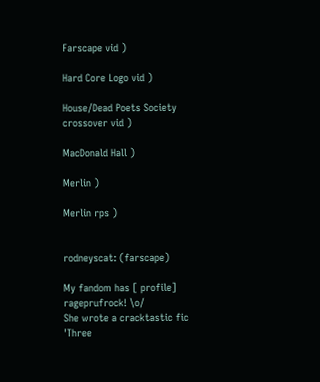Farscape vid )

Hard Core Logo vid )

House/Dead Poets Society crossover vid )

MacDonald Hall )

Merlin )

Merlin rps )


rodneyscat: (farscape)

My fandom has [ profile] rageprufrock! \o/
She wrote a cracktastic fic 'Three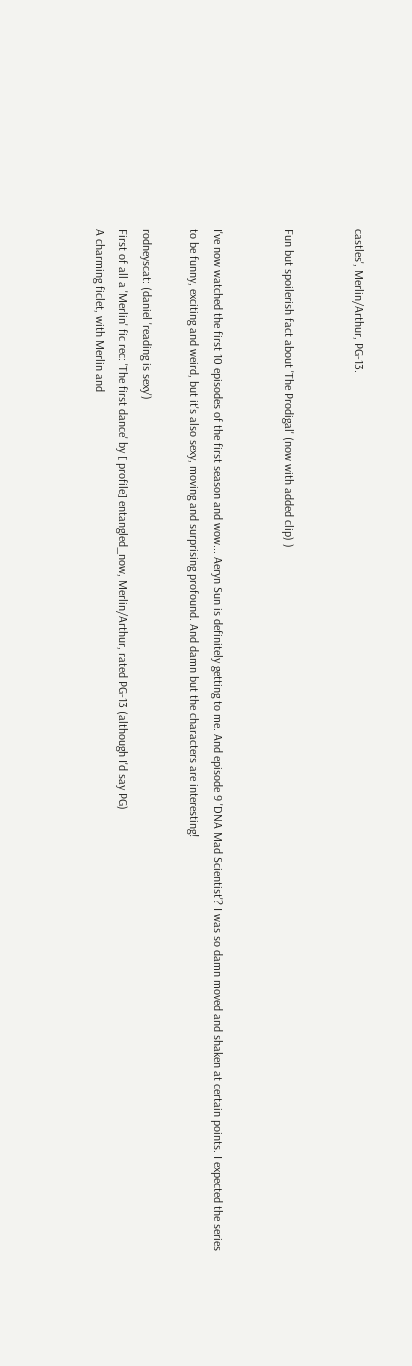castles', Merlin/Arthur, PG-13.


Fun but spoilerish fact about 'The Prodigal' (now with added clip) )


I've now watched the first 10 episodes of the first season and wow... Aeryn Sun is definitely getting to me. And episode 9 'DNA Mad Scientist'? I was so damn moved and shaken at certain points. I expected the series to be funny, exciting and weird, but it's also sexy, moving and surprising profound. And damn but the characters are interesting!

rodneyscat: (daniel 'reading is sexy')
First of all a 'Merlin' fic rec: 'The first dance' by [ profile] entangled_now, Merlin/Arthur, rated PG-13 (although I'd say PG)
A charming ficlet, with Merlin and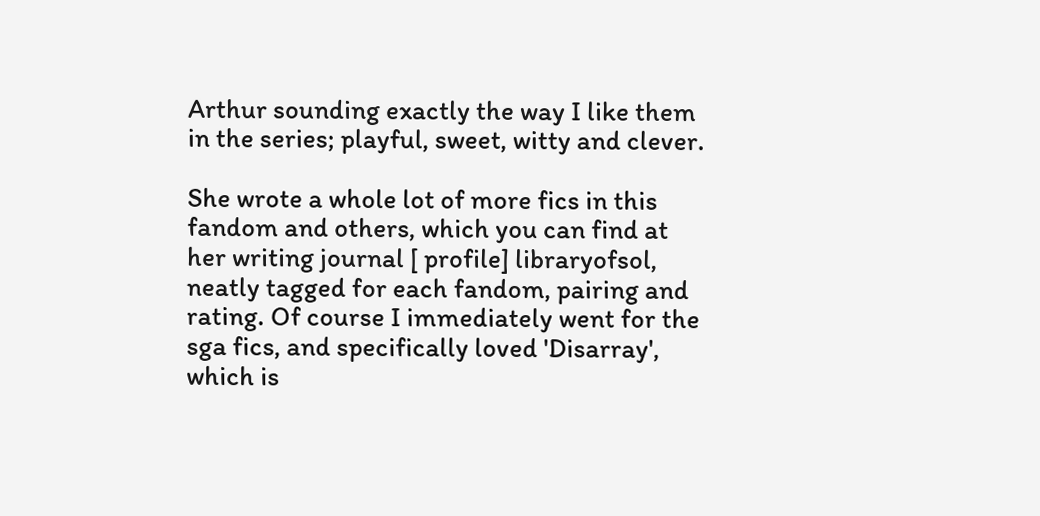Arthur sounding exactly the way I like them in the series; playful, sweet, witty and clever.

She wrote a whole lot of more fics in this fandom and others, which you can find at her writing journal [ profile] libraryofsol, neatly tagged for each fandom, pairing and rating. Of course I immediately went for the sga fics, and specifically loved 'Disarray', which is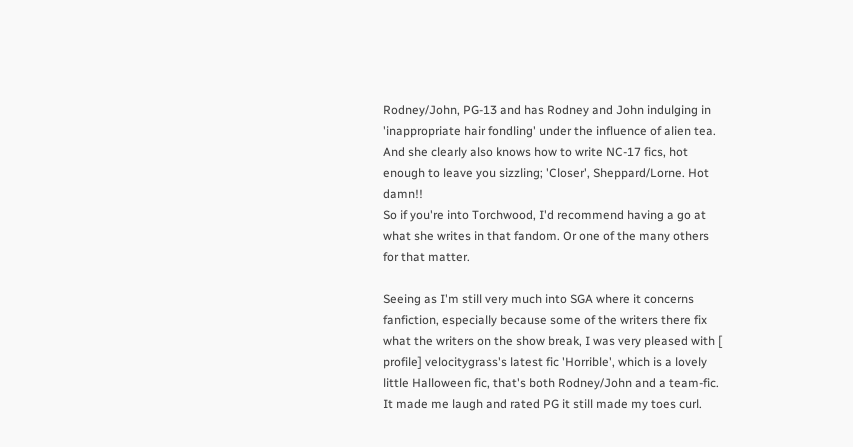Rodney/John, PG-13 and has Rodney and John indulging in 'inappropriate hair fondling' under the influence of alien tea.
And she clearly also knows how to write NC-17 fics, hot enough to leave you sizzling; 'Closer', Sheppard/Lorne. Hot damn!!
So if you're into Torchwood, I'd recommend having a go at what she writes in that fandom. Or one of the many others for that matter.

Seeing as I'm still very much into SGA where it concerns fanfiction, especially because some of the writers there fix what the writers on the show break, I was very pleased with [ profile] velocitygrass's latest fic 'Horrible', which is a lovely little Halloween fic, that's both Rodney/John and a team-fic. It made me laugh and rated PG it still made my toes curl.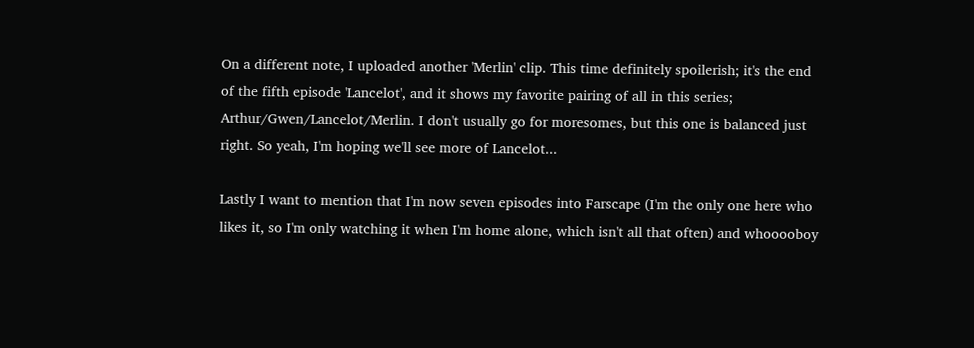On a different note, I uploaded another 'Merlin' clip. This time definitely spoilerish; it's the end of the fifth episode 'Lancelot', and it shows my favorite pairing of all in this series; Arthur/Gwen/Lancelot/Merlin. I don't usually go for moresomes, but this one is balanced just right. So yeah, I'm hoping we'll see more of Lancelot...

Lastly I want to mention that I'm now seven episodes into Farscape (I'm the only one here who likes it, so I'm only watching it when I'm home alone, which isn't all that often) and whooooboy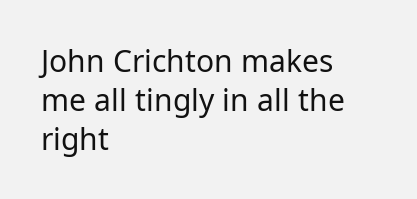John Crichton makes me all tingly in all the right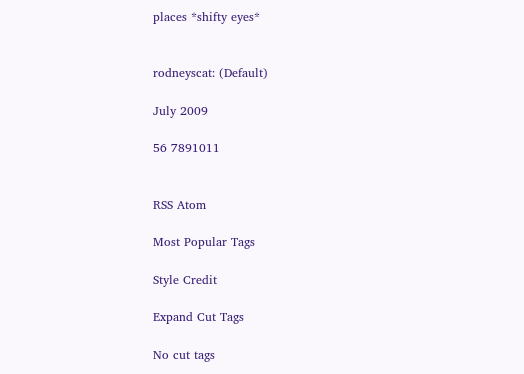places *shifty eyes*


rodneyscat: (Default)

July 2009

56 7891011


RSS Atom

Most Popular Tags

Style Credit

Expand Cut Tags

No cut tags